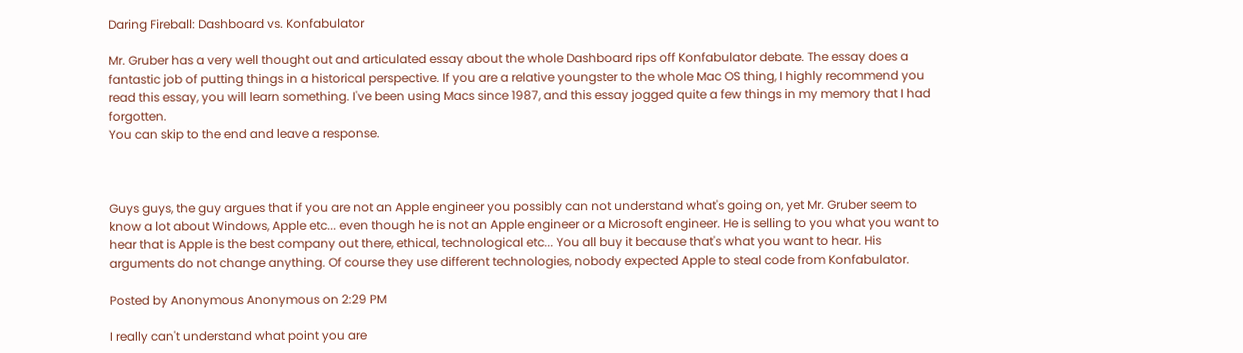Daring Fireball: Dashboard vs. Konfabulator

Mr. Gruber has a very well thought out and articulated essay about the whole Dashboard rips off Konfabulator debate. The essay does a fantastic job of putting things in a historical perspective. If you are a relative youngster to the whole Mac OS thing, I highly recommend you read this essay, you will learn something. I've been using Macs since 1987, and this essay jogged quite a few things in my memory that I had forgotten.
You can skip to the end and leave a response.



Guys guys, the guy argues that if you are not an Apple engineer you possibly can not understand what's going on, yet Mr. Gruber seem to know a lot about Windows, Apple etc... even though he is not an Apple engineer or a Microsoft engineer. He is selling to you what you want to hear that is Apple is the best company out there, ethical, technological etc... You all buy it because that's what you want to hear. His arguments do not change anything. Of course they use different technologies, nobody expected Apple to steal code from Konfabulator.

Posted by Anonymous Anonymous on 2:29 PM

I really can't understand what point you are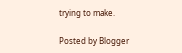trying to make.

Posted by Blogger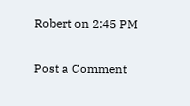Robert on 2:45 PM

Post a Comment